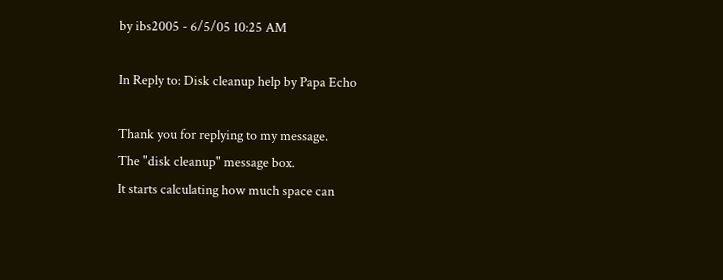by ibs2005 - 6/5/05 10:25 AM

In Reply to: Disk cleanup help by Papa Echo

Thank you for replying to my message.
The "disk cleanup" message box.
It starts calculating how much space can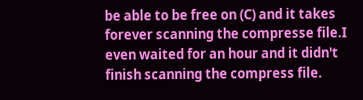be able to be free on (C) and it takes forever scanning the compresse file.I even waited for an hour and it didn't finish scanning the compress file.